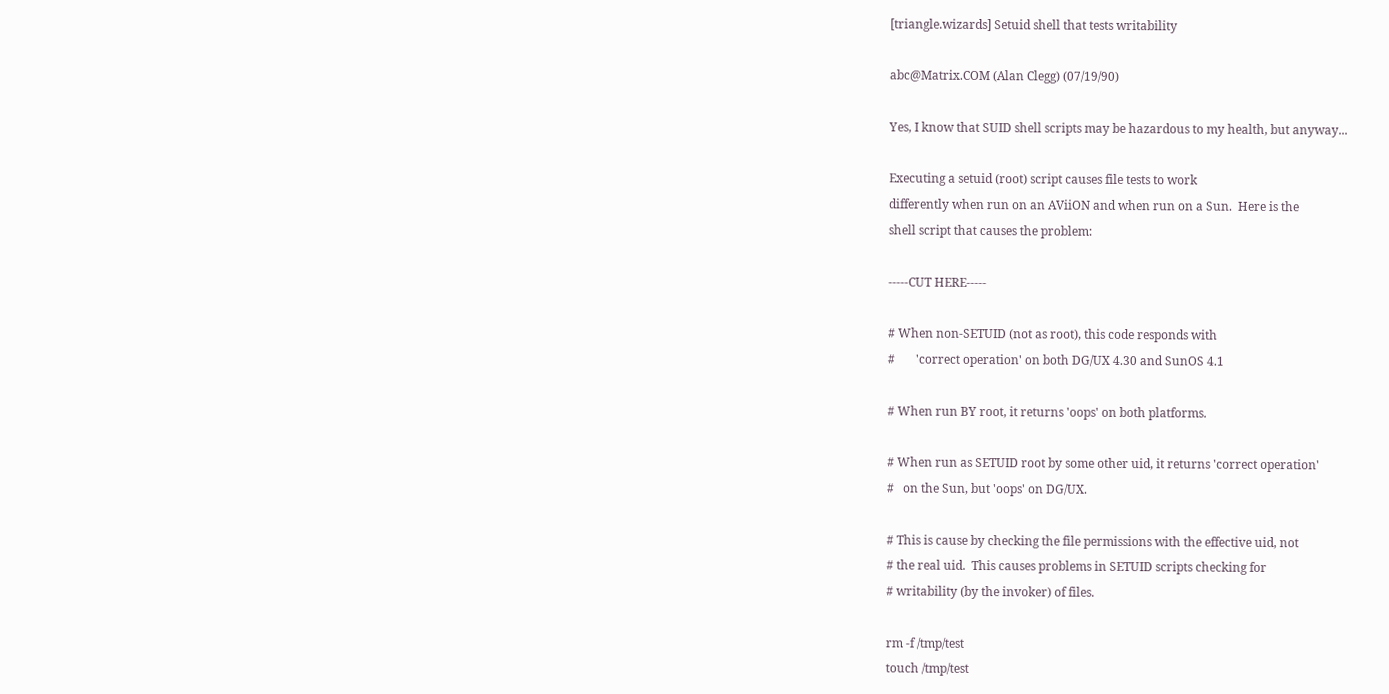[triangle.wizards] Setuid shell that tests writability

abc@Matrix.COM (Alan Clegg) (07/19/90)

Yes, I know that SUID shell scripts may be hazardous to my health, but anyway...

Executing a setuid (root) script causes file tests to work
differently when run on an AViiON and when run on a Sun.  Here is the
shell script that causes the problem:

-----CUT HERE-----

# When non-SETUID (not as root), this code responds with
#       'correct operation' on both DG/UX 4.30 and SunOS 4.1

# When run BY root, it returns 'oops' on both platforms.

# When run as SETUID root by some other uid, it returns 'correct operation'
#   on the Sun, but 'oops' on DG/UX.

# This is cause by checking the file permissions with the effective uid, not
# the real uid.  This causes problems in SETUID scripts checking for
# writability (by the invoker) of files.

rm -f /tmp/test
touch /tmp/test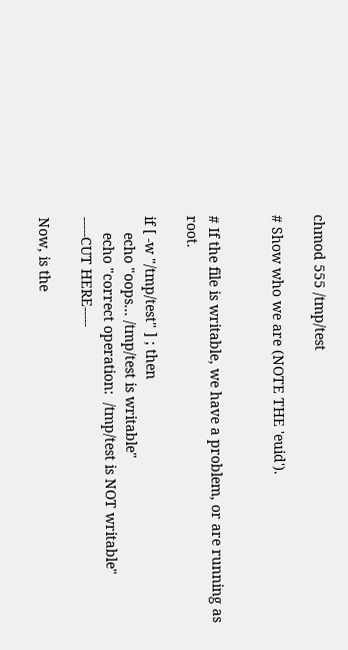chmod 555 /tmp/test

# Show who we are (NOTE THE 'euid').


# If the file is writable, we have a problem, or are running as root.

if [ -w "/tmp/test" ] ; then
    echo "oops... /tmp/test is writable"
    echo "correct operation:  /tmp/test is NOT writable"
-----CUT HERE-----

Now, is the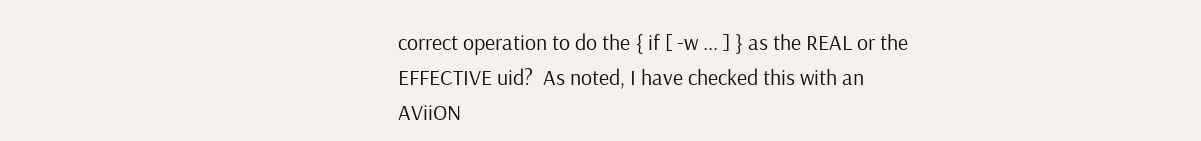correct operation to do the { if [ -w ... ] } as the REAL or the
EFFECTIVE uid?  As noted, I have checked this with an AViiON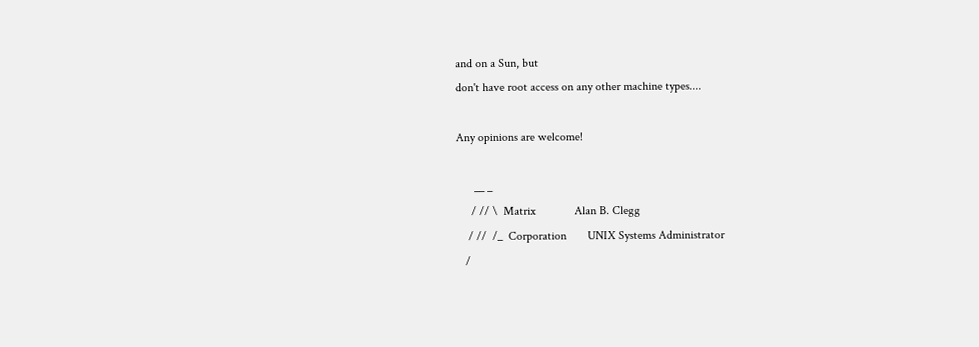and on a Sun, but
don't have root access on any other machine types....

Any opinions are welcome!

      __ _
     / // \  Matrix             Alan B. Clegg
    / //  /_  Corporation       UNIX Systems Administrator
   /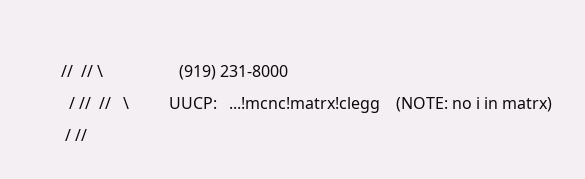//  // \                   (919) 231-8000
  / //  //   \          UUCP:   ...!mcnc!matrx!clegg    (NOTE: no i in matrx)
 / //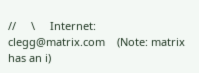//     \     Internet:   clegg@matrix.com    (Note: matrix has an i)